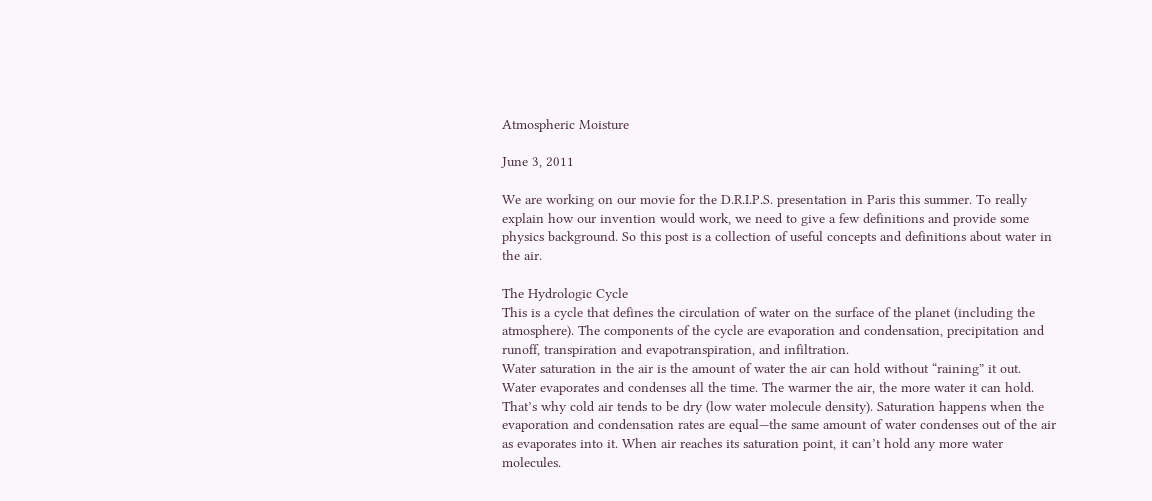Atmospheric Moisture

June 3, 2011

We are working on our movie for the D.R.I.P.S. presentation in Paris this summer. To really explain how our invention would work, we need to give a few definitions and provide some physics background. So this post is a collection of useful concepts and definitions about water in the air.

The Hydrologic Cycle
This is a cycle that defines the circulation of water on the surface of the planet (including the atmosphere). The components of the cycle are evaporation and condensation, precipitation and runoff, transpiration and evapotranspiration, and infiltration.
Water saturation in the air is the amount of water the air can hold without “raining” it out. Water evaporates and condenses all the time. The warmer the air, the more water it can hold. That’s why cold air tends to be dry (low water molecule density). Saturation happens when the evaporation and condensation rates are equal—the same amount of water condenses out of the air as evaporates into it. When air reaches its saturation point, it can’t hold any more water molecules.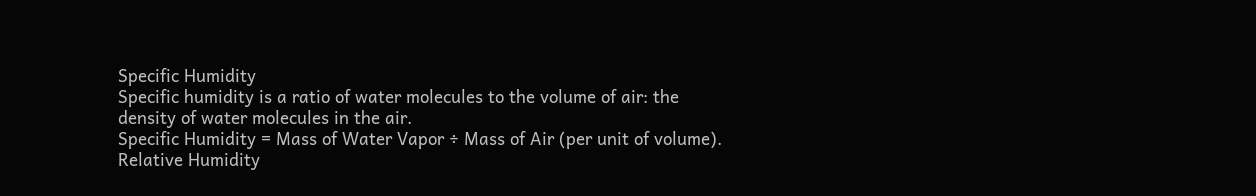Specific Humidity
Specific humidity is a ratio of water molecules to the volume of air: the density of water molecules in the air.
Specific Humidity = Mass of Water Vapor ÷ Mass of Air (per unit of volume).
Relative Humidity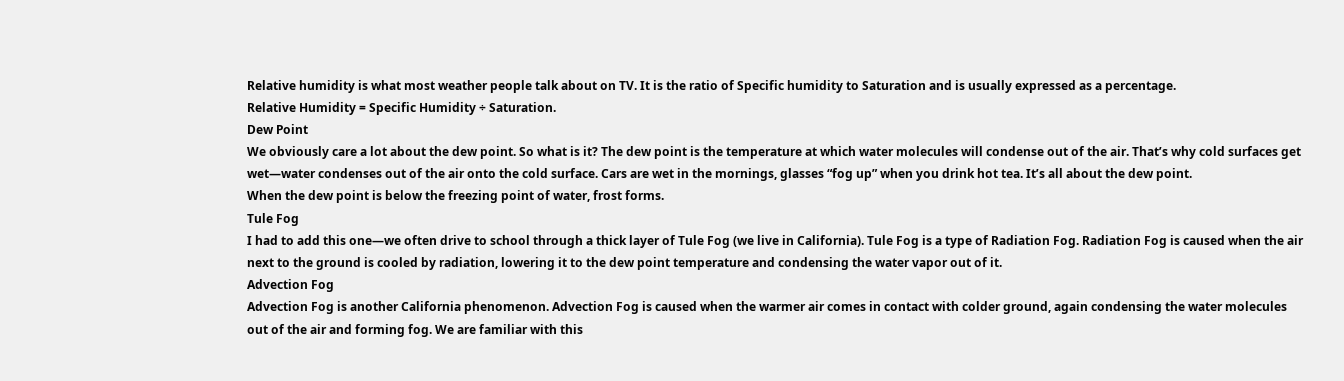Relative humidity is what most weather people talk about on TV. It is the ratio of Specific humidity to Saturation and is usually expressed as a percentage.
Relative Humidity = Specific Humidity ÷ Saturation.
Dew Point
We obviously care a lot about the dew point. So what is it? The dew point is the temperature at which water molecules will condense out of the air. That’s why cold surfaces get wet—water condenses out of the air onto the cold surface. Cars are wet in the mornings, glasses “fog up” when you drink hot tea. It’s all about the dew point.
When the dew point is below the freezing point of water, frost forms.
Tule Fog
I had to add this one—we often drive to school through a thick layer of Tule Fog (we live in California). Tule Fog is a type of Radiation Fog. Radiation Fog is caused when the air next to the ground is cooled by radiation, lowering it to the dew point temperature and condensing the water vapor out of it.
Advection Fog
Advection Fog is another California phenomenon. Advection Fog is caused when the warmer air comes in contact with colder ground, again condensing the water molecules out of the air and forming fog. We are familiar with this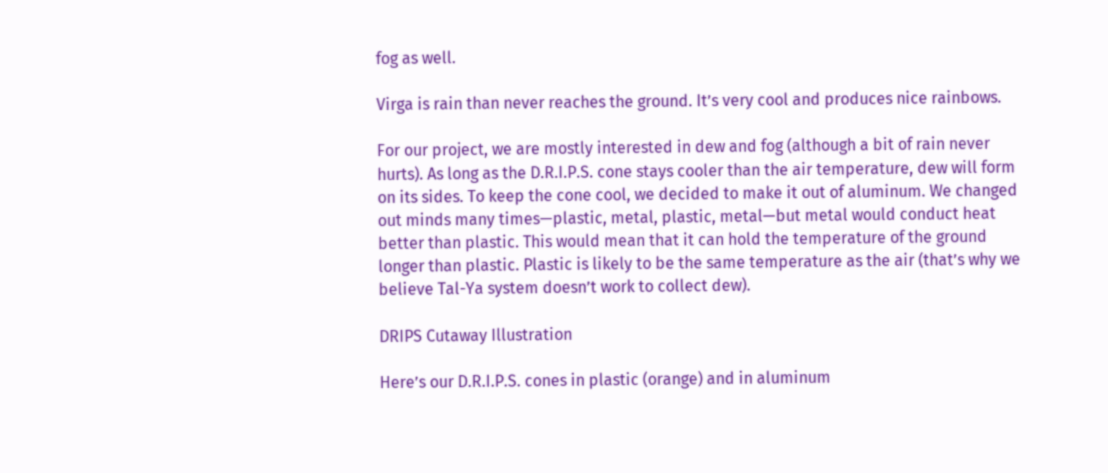fog as well.

Virga is rain than never reaches the ground. It’s very cool and produces nice rainbows.

For our project, we are mostly interested in dew and fog (although a bit of rain never hurts). As long as the D.R.I.P.S. cone stays cooler than the air temperature, dew will form on its sides. To keep the cone cool, we decided to make it out of aluminum. We changed out minds many times—plastic, metal, plastic, metal—but metal would conduct heat better than plastic. This would mean that it can hold the temperature of the ground longer than plastic. Plastic is likely to be the same temperature as the air (that’s why we believe Tal-Ya system doesn’t work to collect dew).

DRIPS Cutaway Illustration

Here’s our D.R.I.P.S. cones in plastic (orange) and in aluminum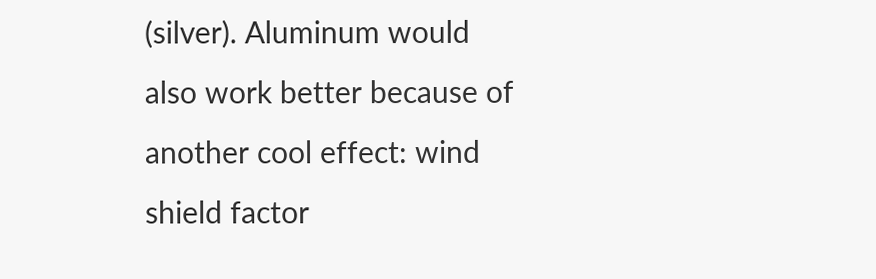(silver). Aluminum would also work better because of another cool effect: wind shield factor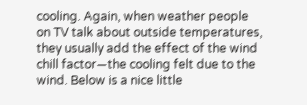cooling. Again, when weather people on TV talk about outside temperatures, they usually add the effect of the wind chill factor—the cooling felt due to the wind. Below is a nice little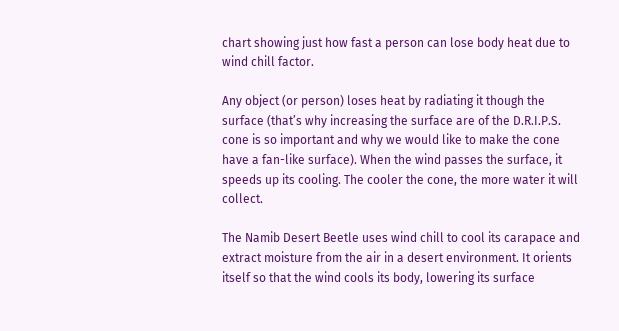chart showing just how fast a person can lose body heat due to wind chill factor.

Any object (or person) loses heat by radiating it though the surface (that’s why increasing the surface are of the D.R.I.P.S. cone is so important and why we would like to make the cone have a fan-like surface). When the wind passes the surface, it speeds up its cooling. The cooler the cone, the more water it will collect.

The Namib Desert Beetle uses wind chill to cool its carapace and extract moisture from the air in a desert environment. It orients itself so that the wind cools its body, lowering its surface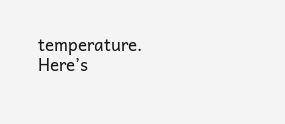temperature. Here’s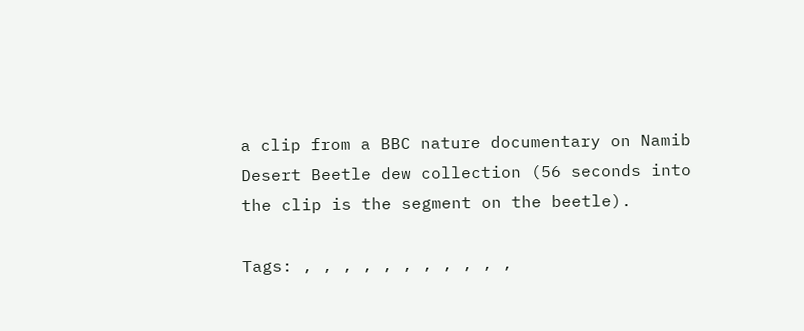a clip from a BBC nature documentary on Namib Desert Beetle dew collection (56 seconds into the clip is the segment on the beetle).

Tags: , , , , , , , , , , ,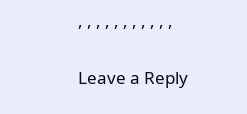, , , , , , , , , , ,

Leave a Reply